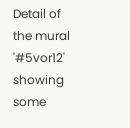Detail of the mural '#5vor12' showing some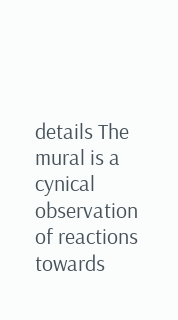details The mural is a cynical observation of reactions towards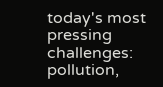today's most pressing challenges: pollution,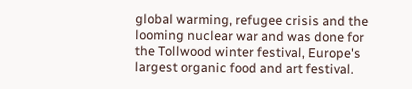global warming, refugee crisis and the looming nuclear war and was done for the Tollwood winter festival, Europe's largest organic food and art festival.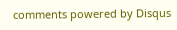comments powered by Disqus